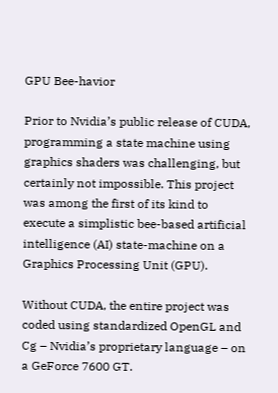GPU Bee-havior

Prior to Nvidia’s public release of CUDA, programming a state machine using graphics shaders was challenging, but certainly not impossible. This project was among the first of its kind to execute a simplistic bee-based artificial intelligence (AI) state-machine on a Graphics Processing Unit (GPU).

Without CUDA, the entire project was coded using standardized OpenGL and Cg – Nvidia’s proprietary language – on a GeForce 7600 GT.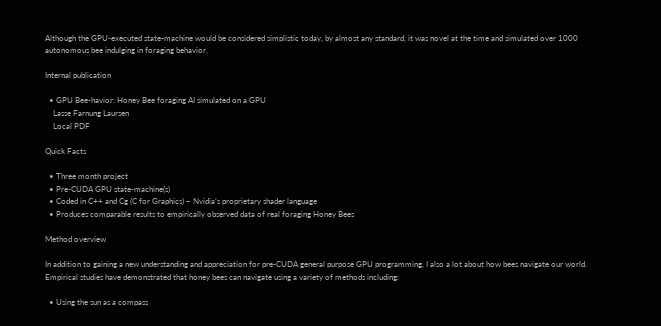Although the GPU-executed state-machine would be considered simplistic today, by almost any standard, it was novel at the time and simulated over 1000 autonomous bee indulging in foraging behavior.

Internal publication

  • GPU Bee-havior: Honey Bee foraging AI simulated on a GPU
    Lasse Farnung Laursen
    Local PDF

Quick Facts

  • Three month project
  • Pre-CUDA GPU state-machine(s)
  • Coded in C++ and Cg (C for Graphics) – Nvidia’s proprietary shader language
  • Produces comparable results to empirically observed data of real foraging Honey Bees

Method overview

In addition to gaining a new understanding and appreciation for pre-CUDA general purpose GPU programming, I also a lot about how bees navigate our world. Empirical studies have demonstrated that honey bees can navigate using a variety of methods including:

  • Using the sun as a compass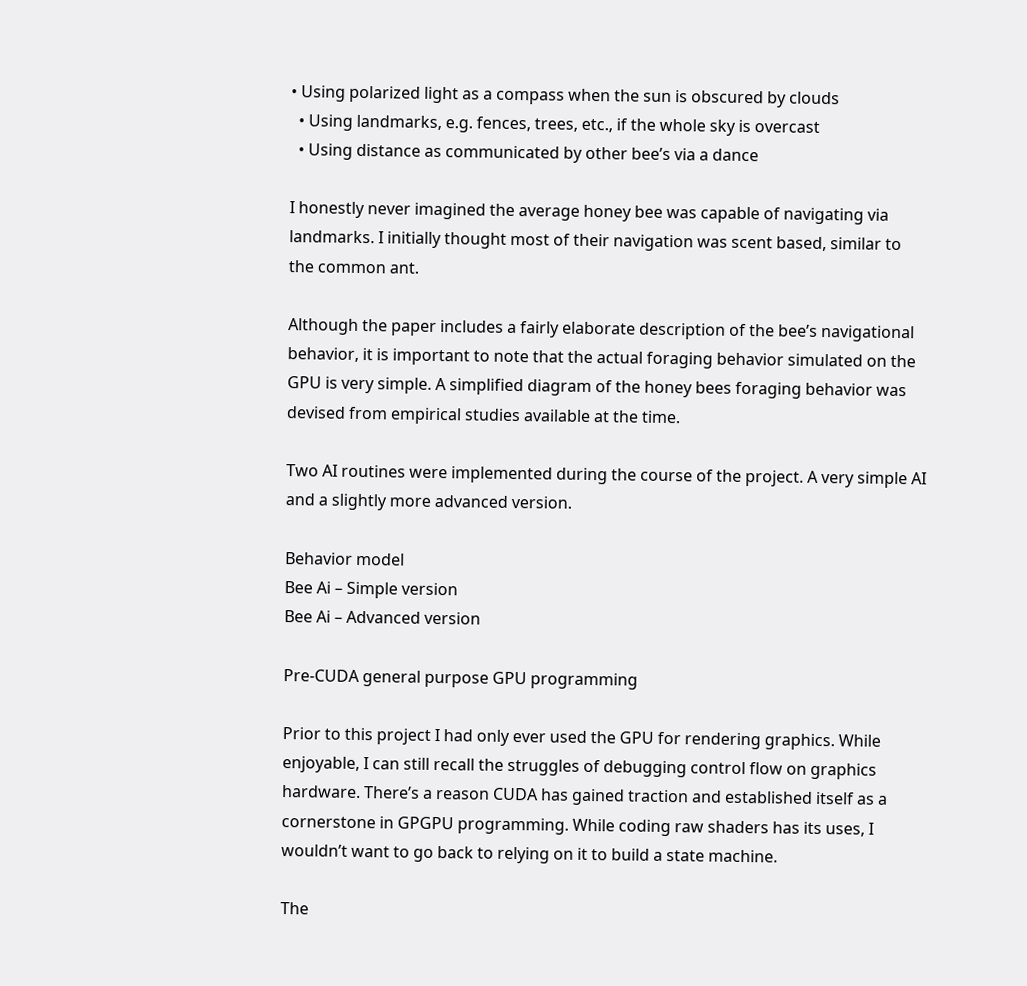• Using polarized light as a compass when the sun is obscured by clouds
  • Using landmarks, e.g. fences, trees, etc., if the whole sky is overcast
  • Using distance as communicated by other bee’s via a dance

I honestly never imagined the average honey bee was capable of navigating via landmarks. I initially thought most of their navigation was scent based, similar to the common ant.

Although the paper includes a fairly elaborate description of the bee’s navigational behavior, it is important to note that the actual foraging behavior simulated on the GPU is very simple. A simplified diagram of the honey bees foraging behavior was devised from empirical studies available at the time.

Two AI routines were implemented during the course of the project. A very simple AI and a slightly more advanced version.

Behavior model
Bee Ai – Simple version
Bee Ai – Advanced version

Pre-CUDA general purpose GPU programming

Prior to this project I had only ever used the GPU for rendering graphics. While enjoyable, I can still recall the struggles of debugging control flow on graphics hardware. There’s a reason CUDA has gained traction and established itself as a cornerstone in GPGPU programming. While coding raw shaders has its uses, I wouldn’t want to go back to relying on it to build a state machine.

The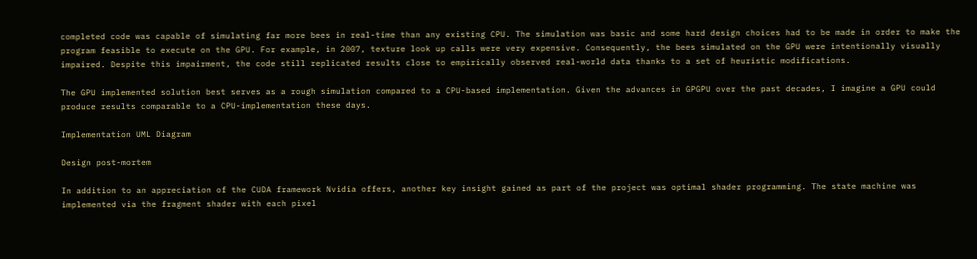completed code was capable of simulating far more bees in real-time than any existing CPU. The simulation was basic and some hard design choices had to be made in order to make the program feasible to execute on the GPU. For example, in 2007, texture look up calls were very expensive. Consequently, the bees simulated on the GPU were intentionally visually impaired. Despite this impairment, the code still replicated results close to empirically observed real-world data thanks to a set of heuristic modifications.

The GPU implemented solution best serves as a rough simulation compared to a CPU-based implementation. Given the advances in GPGPU over the past decades, I imagine a GPU could produce results comparable to a CPU-implementation these days.

Implementation UML Diagram

Design post-mortem

In addition to an appreciation of the CUDA framework Nvidia offers, another key insight gained as part of the project was optimal shader programming. The state machine was implemented via the fragment shader with each pixel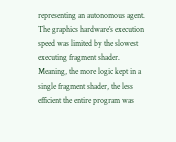representing an autonomous agent. The graphics hardware’s execution speed was limited by the slowest executing fragment shader. Meaning, the more logic kept in a single fragment shader, the less efficient the entire program was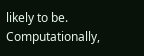likely to be. Computationally,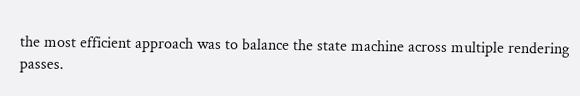the most efficient approach was to balance the state machine across multiple rendering passes.